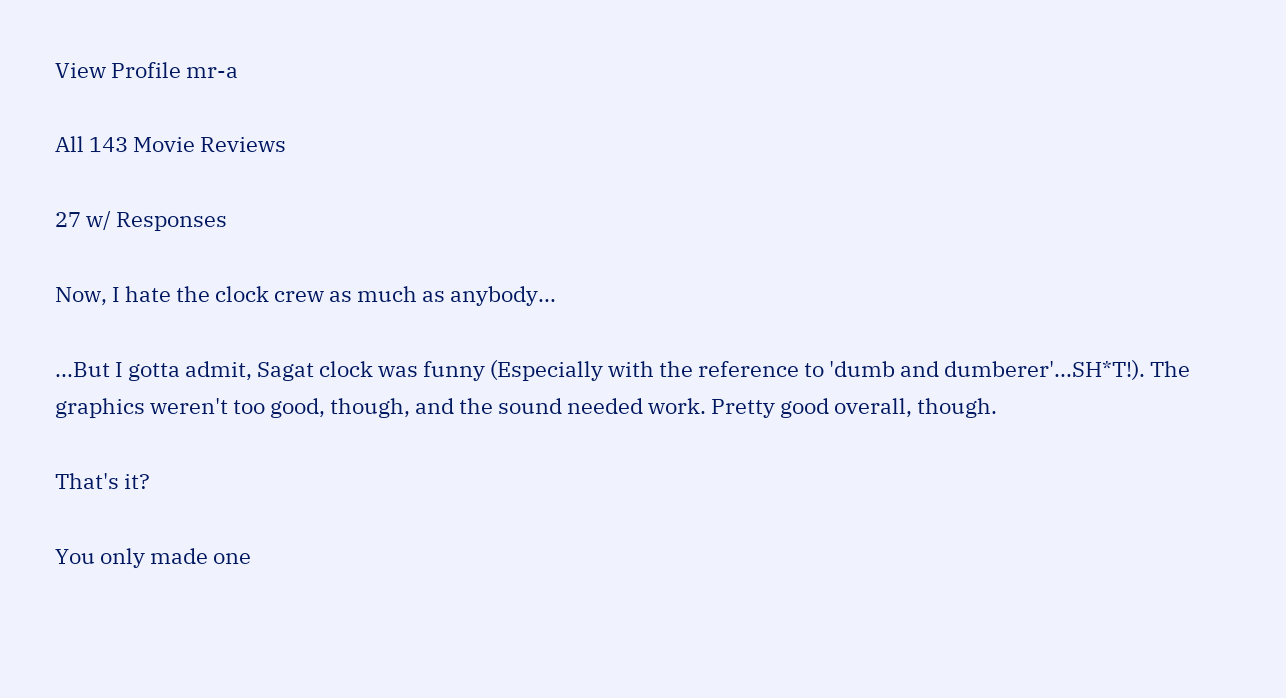View Profile mr-a

All 143 Movie Reviews

27 w/ Responses

Now, I hate the clock crew as much as anybody...

...But I gotta admit, Sagat clock was funny (Especially with the reference to 'dumb and dumberer'...SH*T!). The graphics weren't too good, though, and the sound needed work. Pretty good overall, though.

That's it?

You only made one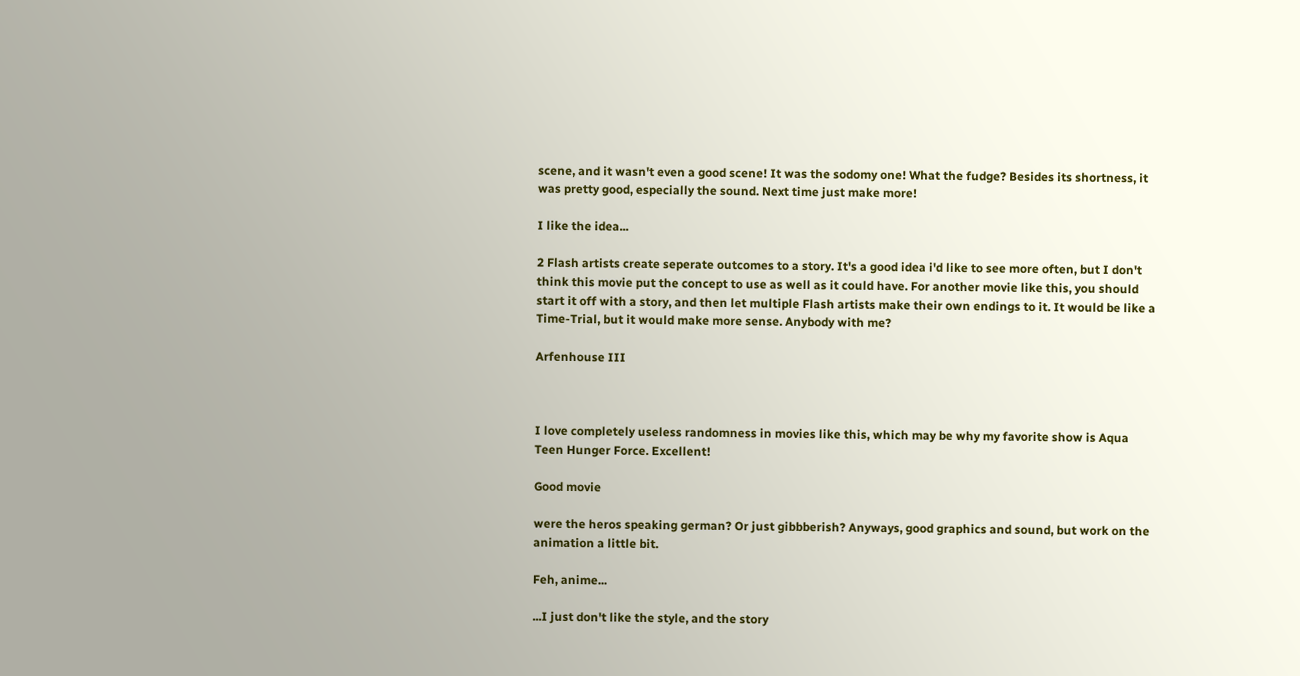scene, and it wasn't even a good scene! It was the sodomy one! What the fudge? Besides its shortness, it was pretty good, especially the sound. Next time just make more!

I like the idea...

2 Flash artists create seperate outcomes to a story. It's a good idea i'd like to see more often, but I don't think this movie put the concept to use as well as it could have. For another movie like this, you should start it off with a story, and then let multiple Flash artists make their own endings to it. It would be like a Time-Trial, but it would make more sense. Anybody with me?

Arfenhouse III



I love completely useless randomness in movies like this, which may be why my favorite show is Aqua Teen Hunger Force. Excellent!

Good movie

were the heros speaking german? Or just gibbberish? Anyways, good graphics and sound, but work on the animation a little bit.

Feh, anime...

...I just don't like the style, and the story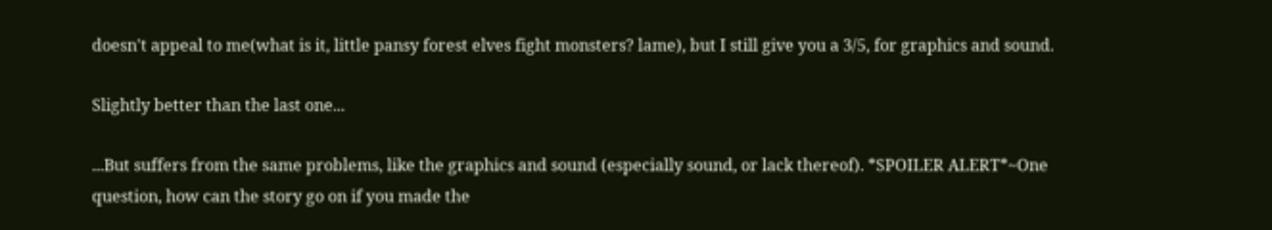doesn't appeal to me(what is it, little pansy forest elves fight monsters? lame), but I still give you a 3/5, for graphics and sound.

Slightly better than the last one...

...But suffers from the same problems, like the graphics and sound (especially sound, or lack thereof). *SPOILER ALERT*~One question, how can the story go on if you made the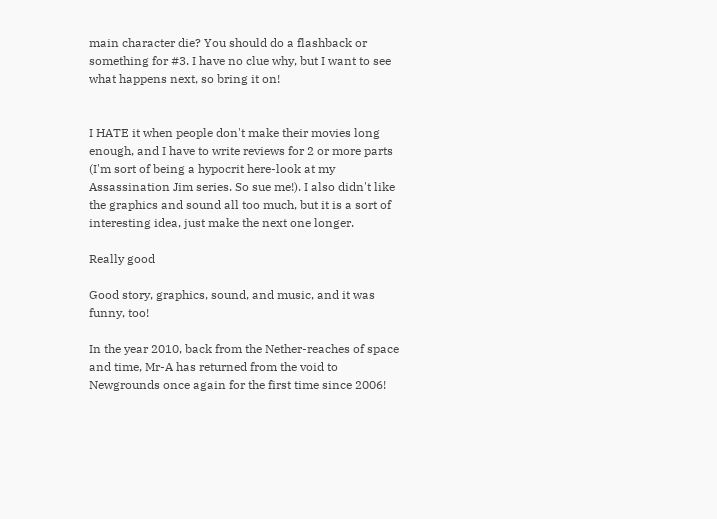main character die? You should do a flashback or something for #3. I have no clue why, but I want to see what happens next, so bring it on!


I HATE it when people don't make their movies long enough, and I have to write reviews for 2 or more parts (I'm sort of being a hypocrit here-look at my Assassination Jim series. So sue me!). I also didn't like the graphics and sound all too much, but it is a sort of interesting idea, just make the next one longer.

Really good

Good story, graphics, sound, and music, and it was funny, too!

In the year 2010, back from the Nether-reaches of space and time, Mr-A has returned from the void to Newgrounds once again for the first time since 2006!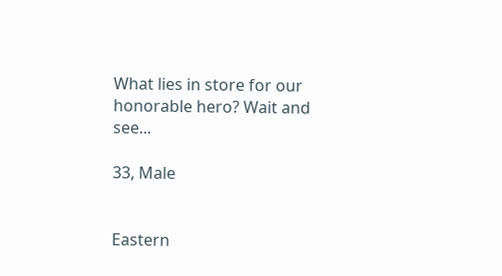What lies in store for our honorable hero? Wait and see...

33, Male


Eastern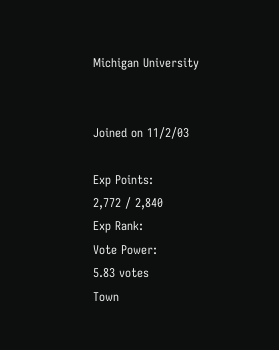Michigan University


Joined on 11/2/03

Exp Points:
2,772 / 2,840
Exp Rank:
Vote Power:
5.83 votes
Town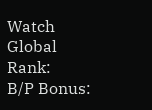Watch
Global Rank:
B/P Bonus: